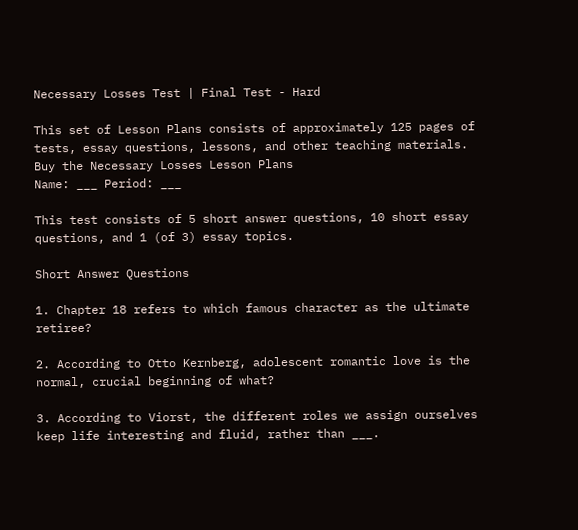Necessary Losses Test | Final Test - Hard

This set of Lesson Plans consists of approximately 125 pages of tests, essay questions, lessons, and other teaching materials.
Buy the Necessary Losses Lesson Plans
Name: ___ Period: ___

This test consists of 5 short answer questions, 10 short essay questions, and 1 (of 3) essay topics.

Short Answer Questions

1. Chapter 18 refers to which famous character as the ultimate retiree?

2. According to Otto Kernberg, adolescent romantic love is the normal, crucial beginning of what?

3. According to Viorst, the different roles we assign ourselves keep life interesting and fluid, rather than ___.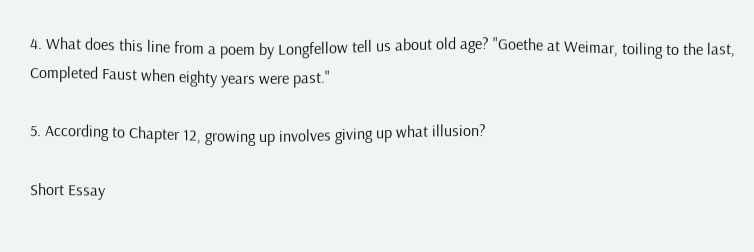4. What does this line from a poem by Longfellow tell us about old age? "Goethe at Weimar, toiling to the last, Completed Faust when eighty years were past."

5. According to Chapter 12, growing up involves giving up what illusion?

Short Essay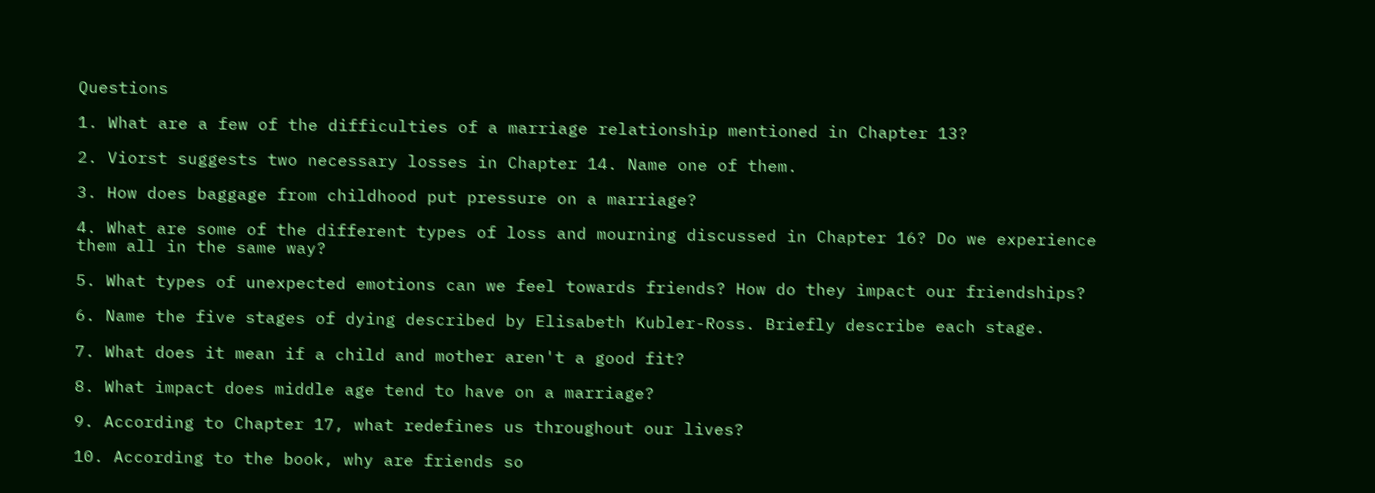Questions

1. What are a few of the difficulties of a marriage relationship mentioned in Chapter 13?

2. Viorst suggests two necessary losses in Chapter 14. Name one of them.

3. How does baggage from childhood put pressure on a marriage?

4. What are some of the different types of loss and mourning discussed in Chapter 16? Do we experience them all in the same way?

5. What types of unexpected emotions can we feel towards friends? How do they impact our friendships?

6. Name the five stages of dying described by Elisabeth Kubler-Ross. Briefly describe each stage.

7. What does it mean if a child and mother aren't a good fit?

8. What impact does middle age tend to have on a marriage?

9. According to Chapter 17, what redefines us throughout our lives?

10. According to the book, why are friends so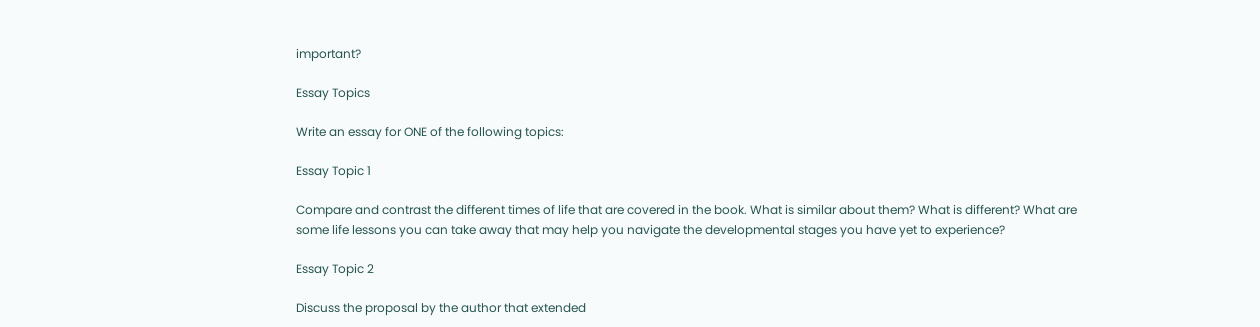important?

Essay Topics

Write an essay for ONE of the following topics:

Essay Topic 1

Compare and contrast the different times of life that are covered in the book. What is similar about them? What is different? What are some life lessons you can take away that may help you navigate the developmental stages you have yet to experience?

Essay Topic 2

Discuss the proposal by the author that extended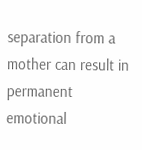separation from a mother can result in permanent emotional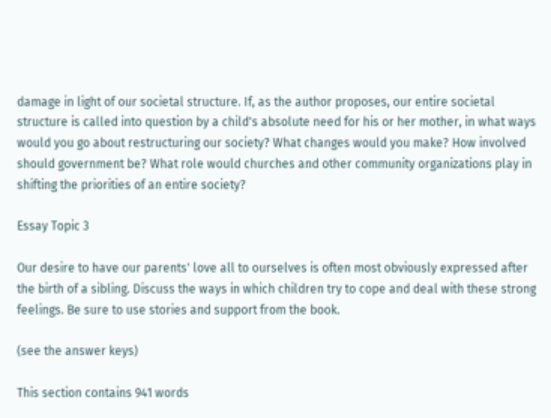damage in light of our societal structure. If, as the author proposes, our entire societal structure is called into question by a child's absolute need for his or her mother, in what ways would you go about restructuring our society? What changes would you make? How involved should government be? What role would churches and other community organizations play in shifting the priorities of an entire society?

Essay Topic 3

Our desire to have our parents' love all to ourselves is often most obviously expressed after the birth of a sibling. Discuss the ways in which children try to cope and deal with these strong feelings. Be sure to use stories and support from the book.

(see the answer keys)

This section contains 941 words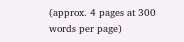(approx. 4 pages at 300 words per page)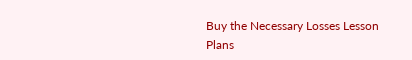Buy the Necessary Losses Lesson Plans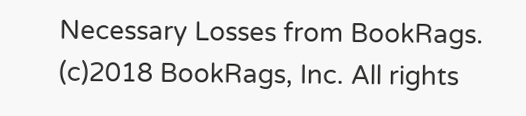Necessary Losses from BookRags. (c)2018 BookRags, Inc. All rights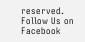reserved.
Follow Us on Facebook